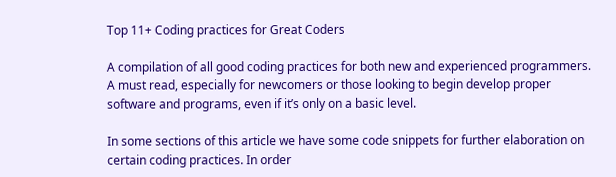Top 11+ Coding practices for Great Coders

A compilation of all good coding practices for both new and experienced programmers. A must read, especially for newcomers or those looking to begin develop proper software and programs, even if it’s only on a basic level.

In some sections of this article we have some code snippets for further elaboration on certain coding practices. In order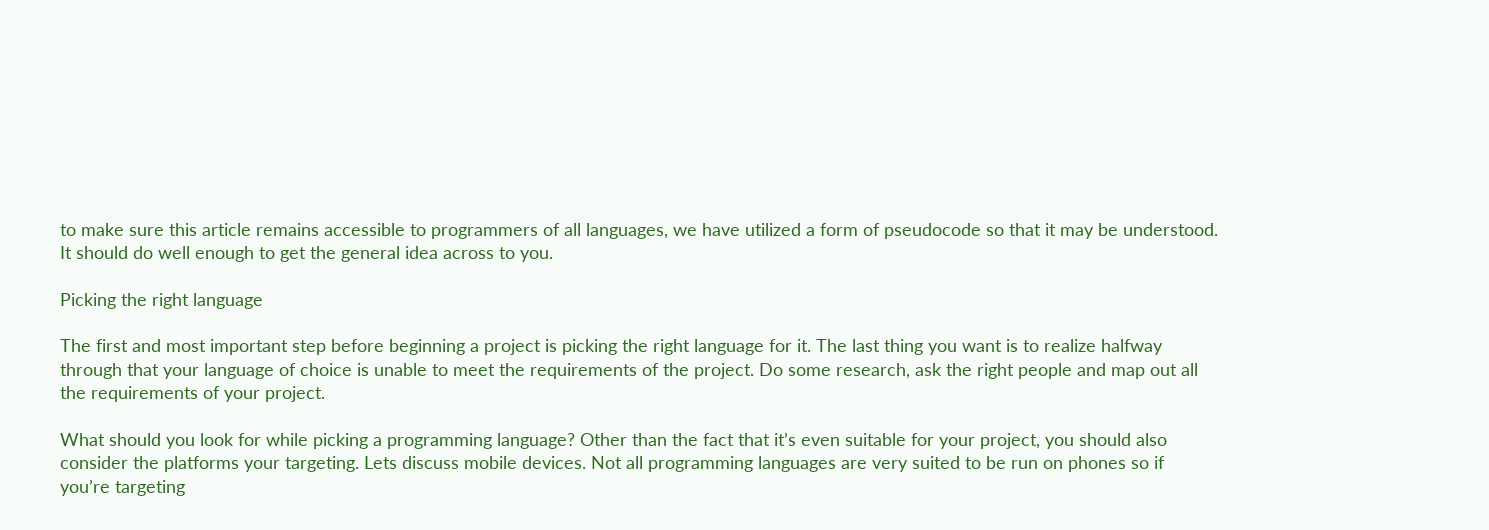to make sure this article remains accessible to programmers of all languages, we have utilized a form of pseudocode so that it may be understood. It should do well enough to get the general idea across to you.

Picking the right language

The first and most important step before beginning a project is picking the right language for it. The last thing you want is to realize halfway through that your language of choice is unable to meet the requirements of the project. Do some research, ask the right people and map out all the requirements of your project.

What should you look for while picking a programming language? Other than the fact that it’s even suitable for your project, you should also consider the platforms your targeting. Lets discuss mobile devices. Not all programming languages are very suited to be run on phones so if you’re targeting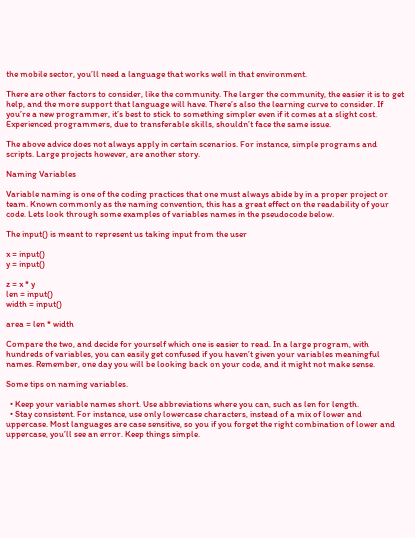the mobile sector, you’ll need a language that works well in that environment.

There are other factors to consider, like the community. The larger the community, the easier it is to get help, and the more support that language will have. There’s also the learning curve to consider. If you’re a new programmer, it’s best to stick to something simpler even if it comes at a slight cost. Experienced programmers, due to transferable skills, shouldn’t face the same issue.

The above advice does not always apply in certain scenarios. For instance, simple programs and scripts. Large projects however, are another story.

Naming Variables

Variable naming is one of the coding practices that one must always abide by in a proper project or team. Known commonly as the naming convention, this has a great effect on the readability of your code. Lets look through some examples of variables names in the pseudocode below.

The input() is meant to represent us taking input from the user

x = input()
y = input()

z = x * y
len = input()
width = input()

area = len * width

Compare the two, and decide for yourself which one is easier to read. In a large program, with hundreds of variables, you can easily get confused if you haven’t given your variables meaningful names. Remember, one day you will be looking back on your code, and it might not make sense.

Some tips on naming variables.

  • Keep your variable names short. Use abbreviations where you can, such as len for length.
  • Stay consistent. For instance, use only lowercase characters, instead of a mix of lower and uppercase. Most languages are case sensitive, so you if you forget the right combination of lower and uppercase, you’ll see an error. Keep things simple.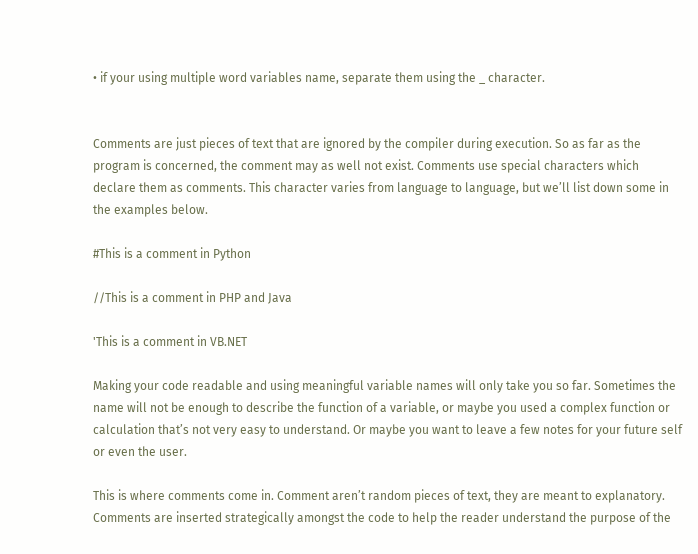• if your using multiple word variables name, separate them using the _ character.


Comments are just pieces of text that are ignored by the compiler during execution. So as far as the program is concerned, the comment may as well not exist. Comments use special characters which declare them as comments. This character varies from language to language, but we’ll list down some in the examples below.

#This is a comment in Python

//This is a comment in PHP and Java

'This is a comment in VB.NET

Making your code readable and using meaningful variable names will only take you so far. Sometimes the name will not be enough to describe the function of a variable, or maybe you used a complex function or calculation that’s not very easy to understand. Or maybe you want to leave a few notes for your future self or even the user.

This is where comments come in. Comment aren’t random pieces of text, they are meant to explanatory. Comments are inserted strategically amongst the code to help the reader understand the purpose of the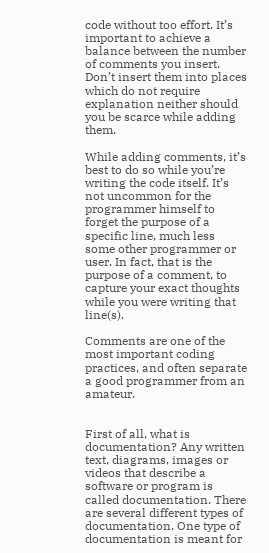code without too effort. It’s important to achieve a balance between the number of comments you insert. Don’t insert them into places which do not require explanation neither should you be scarce while adding them.

While adding comments, it’s best to do so while you’re writing the code itself. It’s not uncommon for the programmer himself to forget the purpose of a specific line, much less some other programmer or user. In fact, that is the purpose of a comment, to capture your exact thoughts while you were writing that line(s).

Comments are one of the most important coding practices, and often separate a good programmer from an amateur.


First of all, what is documentation? Any written text, diagrams, images or videos that describe a software or program is called documentation. There are several different types of documentation. One type of documentation is meant for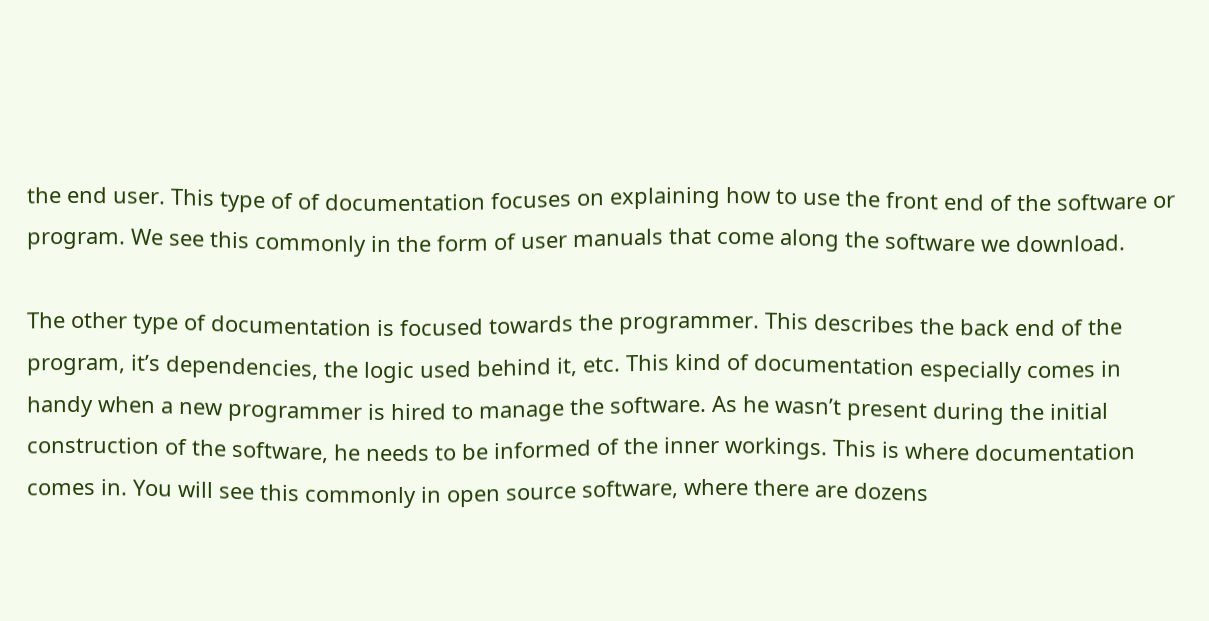the end user. This type of of documentation focuses on explaining how to use the front end of the software or program. We see this commonly in the form of user manuals that come along the software we download.

The other type of documentation is focused towards the programmer. This describes the back end of the program, it’s dependencies, the logic used behind it, etc. This kind of documentation especially comes in handy when a new programmer is hired to manage the software. As he wasn’t present during the initial construction of the software, he needs to be informed of the inner workings. This is where documentation comes in. You will see this commonly in open source software, where there are dozens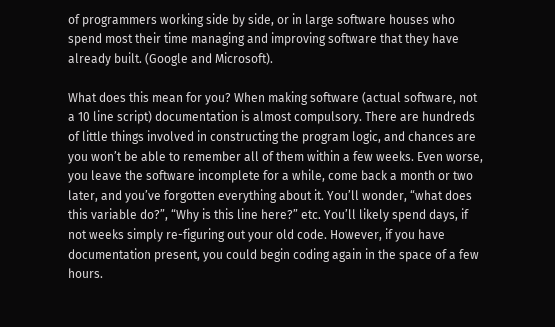of programmers working side by side, or in large software houses who spend most their time managing and improving software that they have already built. (Google and Microsoft).

What does this mean for you? When making software (actual software, not a 10 line script) documentation is almost compulsory. There are hundreds of little things involved in constructing the program logic, and chances are you won’t be able to remember all of them within a few weeks. Even worse, you leave the software incomplete for a while, come back a month or two later, and you’ve forgotten everything about it. You’ll wonder, “what does this variable do?”, “Why is this line here?” etc. You’ll likely spend days, if not weeks simply re-figuring out your old code. However, if you have documentation present, you could begin coding again in the space of a few hours.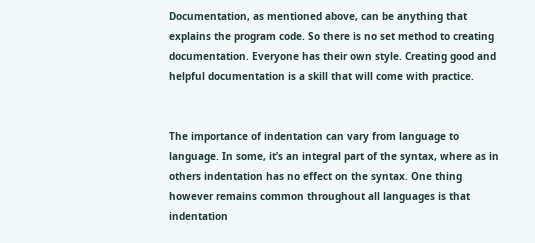Documentation, as mentioned above, can be anything that explains the program code. So there is no set method to creating documentation. Everyone has their own style. Creating good and helpful documentation is a skill that will come with practice.


The importance of indentation can vary from language to language. In some, it’s an integral part of the syntax, where as in others indentation has no effect on the syntax. One thing however remains common throughout all languages is that indentation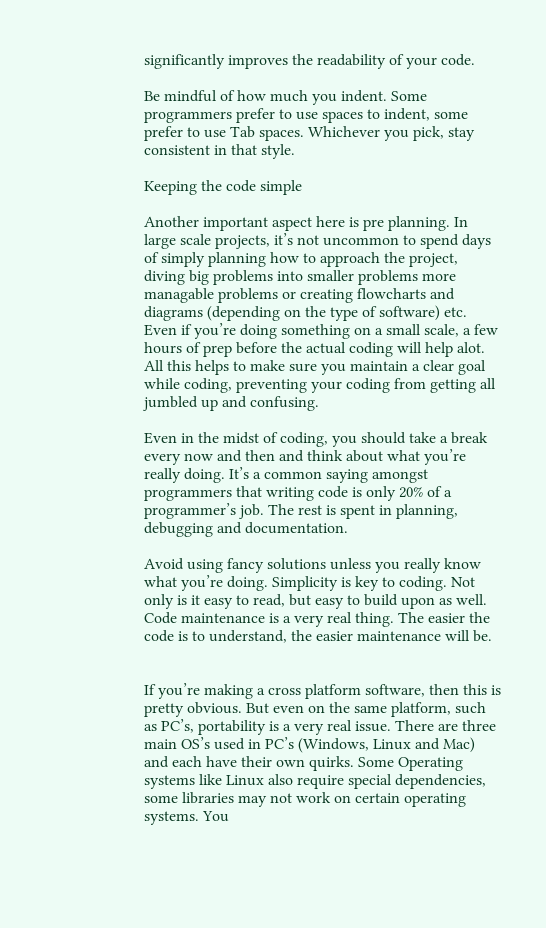significantly improves the readability of your code.

Be mindful of how much you indent. Some programmers prefer to use spaces to indent, some prefer to use Tab spaces. Whichever you pick, stay consistent in that style.

Keeping the code simple

Another important aspect here is pre planning. In large scale projects, it’s not uncommon to spend days of simply planning how to approach the project, diving big problems into smaller problems more managable problems or creating flowcharts and diagrams (depending on the type of software) etc. Even if you’re doing something on a small scale, a few hours of prep before the actual coding will help alot. All this helps to make sure you maintain a clear goal while coding, preventing your coding from getting all jumbled up and confusing.

Even in the midst of coding, you should take a break every now and then and think about what you’re really doing. It’s a common saying amongst programmers that writing code is only 20% of a programmer’s job. The rest is spent in planning, debugging and documentation.

Avoid using fancy solutions unless you really know what you’re doing. Simplicity is key to coding. Not only is it easy to read, but easy to build upon as well. Code maintenance is a very real thing. The easier the code is to understand, the easier maintenance will be.


If you’re making a cross platform software, then this is pretty obvious. But even on the same platform, such as PC’s, portability is a very real issue. There are three main OS’s used in PC’s (Windows, Linux and Mac) and each have their own quirks. Some Operating systems like Linux also require special dependencies, some libraries may not work on certain operating systems. You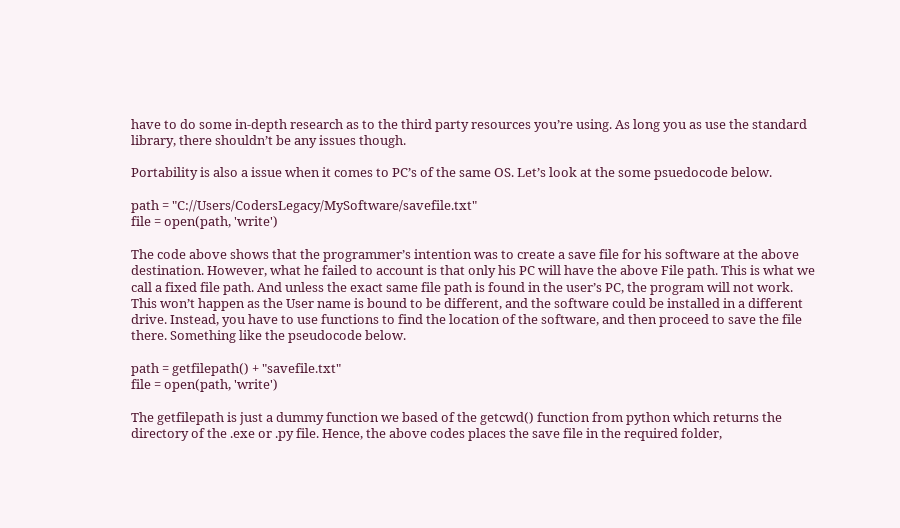have to do some in-depth research as to the third party resources you’re using. As long you as use the standard library, there shouldn’t be any issues though.

Portability is also a issue when it comes to PC’s of the same OS. Let’s look at the some psuedocode below.

path = "C://Users/CodersLegacy/MySoftware/savefile.txt"
file = open(path, 'write')

The code above shows that the programmer’s intention was to create a save file for his software at the above destination. However, what he failed to account is that only his PC will have the above File path. This is what we call a fixed file path. And unless the exact same file path is found in the user’s PC, the program will not work. This won’t happen as the User name is bound to be different, and the software could be installed in a different drive. Instead, you have to use functions to find the location of the software, and then proceed to save the file there. Something like the pseudocode below.

path = getfilepath() + "savefile.txt"
file = open(path, 'write')

The getfilepath is just a dummy function we based of the getcwd() function from python which returns the directory of the .exe or .py file. Hence, the above codes places the save file in the required folder,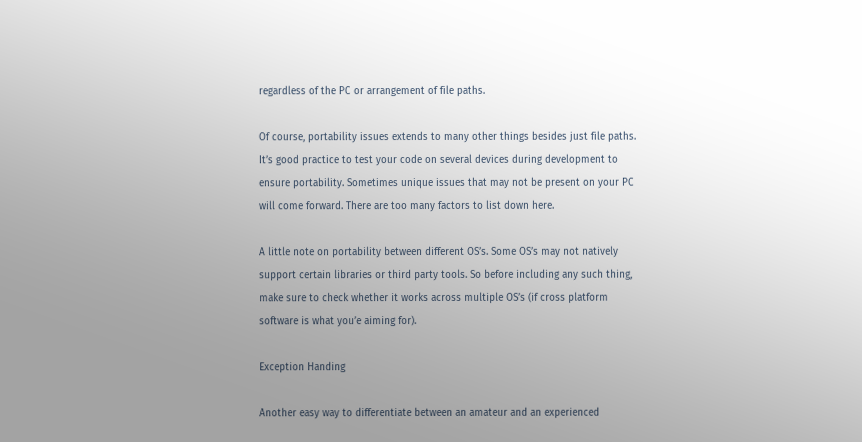regardless of the PC or arrangement of file paths.

Of course, portability issues extends to many other things besides just file paths. It’s good practice to test your code on several devices during development to ensure portability. Sometimes unique issues that may not be present on your PC will come forward. There are too many factors to list down here.

A little note on portability between different OS’s. Some OS’s may not natively support certain libraries or third party tools. So before including any such thing, make sure to check whether it works across multiple OS’s (if cross platform software is what you’e aiming for).

Exception Handing

Another easy way to differentiate between an amateur and an experienced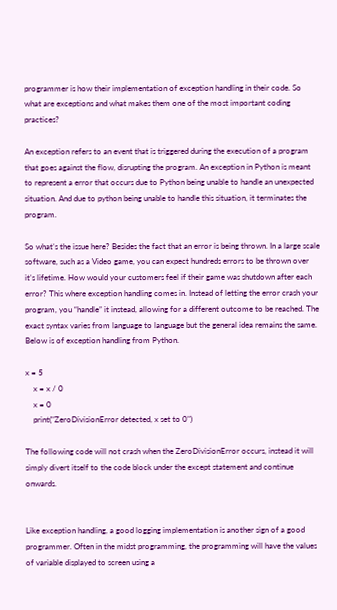programmer is how their implementation of exception handling in their code. So what are exceptions and what makes them one of the most important coding practices?

An exception refers to an event that is triggered during the execution of a program that goes against the flow, disrupting the program. An exception in Python is meant to represent a error that occurs due to Python being unable to handle an unexpected situation. And due to python being unable to handle this situation, it terminates the program.

So what’s the issue here? Besides the fact that an error is being thrown. In a large scale software, such as a Video game, you can expect hundreds errors to be thrown over it’s lifetime. How would your customers feel if their game was shutdown after each error? This where exception handling comes in. Instead of letting the error crash your program, you “handle” it instead, allowing for a different outcome to be reached. The exact syntax varies from language to language but the general idea remains the same. Below is of exception handling from Python.

x = 5
    x = x / 0
    x = 0
    print("ZeroDivisionError detected, x set to 0")

The following code will not crash when the ZeroDivisionError occurs, instead it will simply divert itself to the code block under the except statement and continue onwards.


Like exception handling, a good logging implementation is another sign of a good programmer. Often in the midst programming, the programming will have the values of variable displayed to screen using a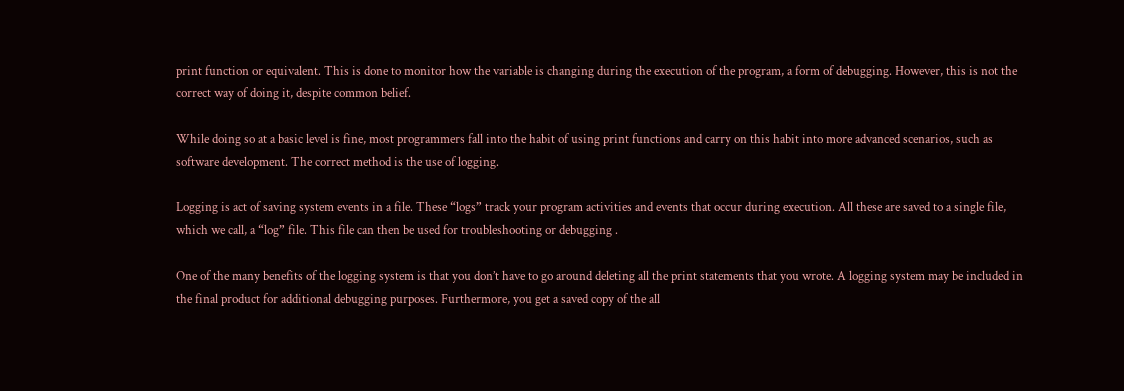print function or equivalent. This is done to monitor how the variable is changing during the execution of the program, a form of debugging. However, this is not the correct way of doing it, despite common belief.

While doing so at a basic level is fine, most programmers fall into the habit of using print functions and carry on this habit into more advanced scenarios, such as software development. The correct method is the use of logging.

Logging is act of saving system events in a file. These “logs” track your program activities and events that occur during execution. All these are saved to a single file, which we call, a “log” file. This file can then be used for troubleshooting or debugging .

One of the many benefits of the logging system is that you don’t have to go around deleting all the print statements that you wrote. A logging system may be included in the final product for additional debugging purposes. Furthermore, you get a saved copy of the all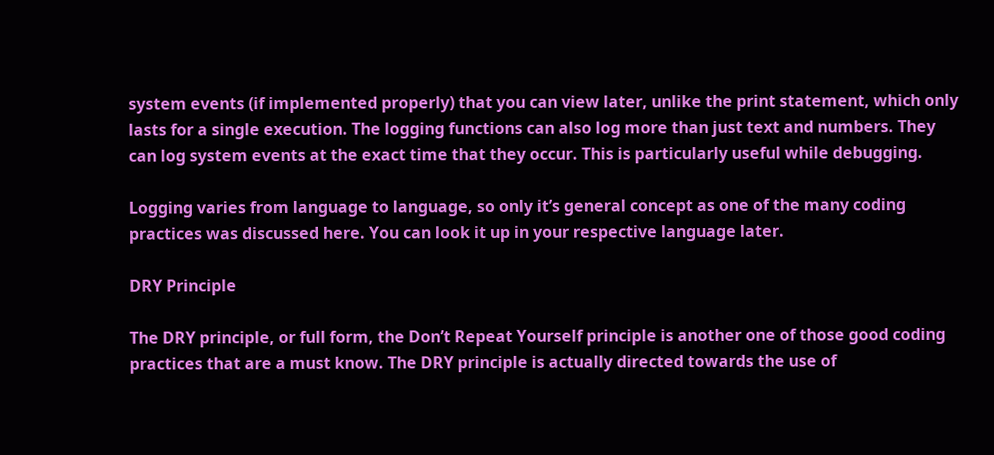system events (if implemented properly) that you can view later, unlike the print statement, which only lasts for a single execution. The logging functions can also log more than just text and numbers. They can log system events at the exact time that they occur. This is particularly useful while debugging.

Logging varies from language to language, so only it’s general concept as one of the many coding practices was discussed here. You can look it up in your respective language later.

DRY Principle

The DRY principle, or full form, the Don’t Repeat Yourself principle is another one of those good coding practices that are a must know. The DRY principle is actually directed towards the use of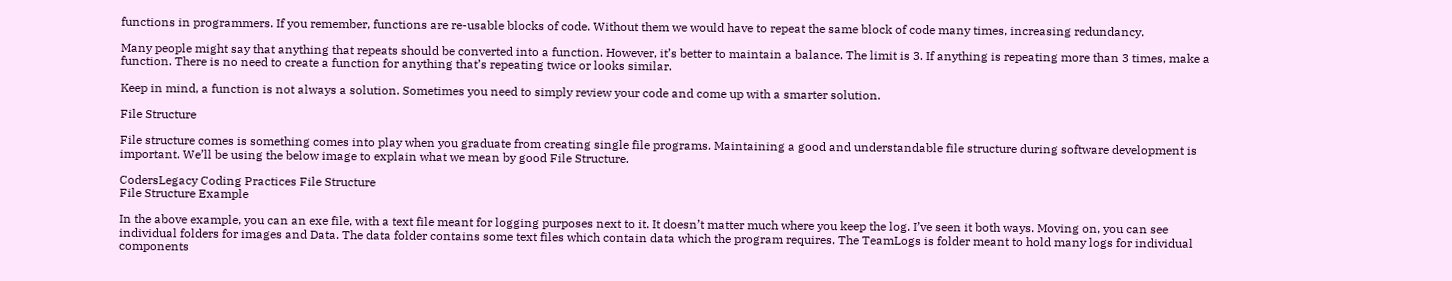functions in programmers. If you remember, functions are re-usable blocks of code. Without them we would have to repeat the same block of code many times, increasing redundancy.

Many people might say that anything that repeats should be converted into a function. However, it’s better to maintain a balance. The limit is 3. If anything is repeating more than 3 times, make a function. There is no need to create a function for anything that’s repeating twice or looks similar.

Keep in mind, a function is not always a solution. Sometimes you need to simply review your code and come up with a smarter solution.

File Structure

File structure comes is something comes into play when you graduate from creating single file programs. Maintaining a good and understandable file structure during software development is important. We’ll be using the below image to explain what we mean by good File Structure.

CodersLegacy Coding Practices File Structure
File Structure Example

In the above example, you can an exe file, with a text file meant for logging purposes next to it. It doesn’t matter much where you keep the log. I’ve seen it both ways. Moving on, you can see individual folders for images and Data. The data folder contains some text files which contain data which the program requires. The TeamLogs is folder meant to hold many logs for individual components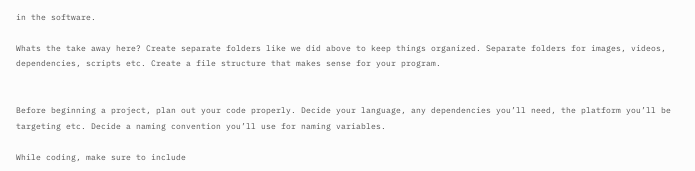in the software.

Whats the take away here? Create separate folders like we did above to keep things organized. Separate folders for images, videos, dependencies, scripts etc. Create a file structure that makes sense for your program.


Before beginning a project, plan out your code properly. Decide your language, any dependencies you’ll need, the platform you’ll be targeting etc. Decide a naming convention you’ll use for naming variables.

While coding, make sure to include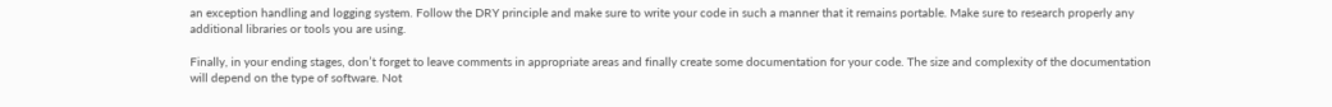an exception handling and logging system. Follow the DRY principle and make sure to write your code in such a manner that it remains portable. Make sure to research properly any additional libraries or tools you are using.

Finally, in your ending stages, don’t forget to leave comments in appropriate areas and finally create some documentation for your code. The size and complexity of the documentation will depend on the type of software. Not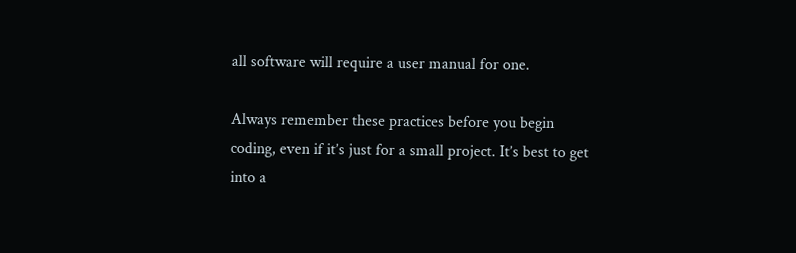all software will require a user manual for one.

Always remember these practices before you begin coding, even if it’s just for a small project. It’s best to get into a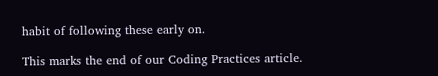habit of following these early on.

This marks the end of our Coding Practices article.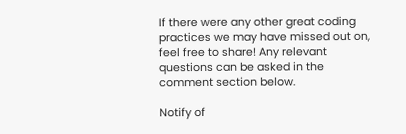If there were any other great coding practices we may have missed out on, feel free to share! Any relevant questions can be asked in the comment section below.

Notify of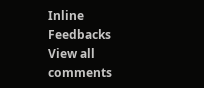Inline Feedbacks
View all comments